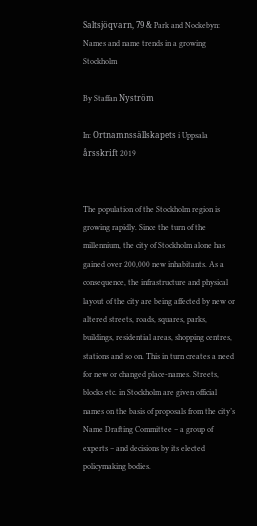Saltsjöqvarn, 79 & Park and Nockebyn: Names and name trends in a growing Stockholm

By Staffan Nyström

In: Ortnamnssällskapets i Uppsala årsskrift 2019


The population of the Stockholm region is growing rapidly. Since the turn of the millennium, the city of Stockholm alone has gained over 200,000 new inhabitants. As a consequence, the infrastructure and physical layout of the city are being affected by new or altered streets, roads, squares, parks, buildings, residential areas, shopping centres, stations and so on. This in turn creates a need for new or changed place-names. Streets, blocks etc. in Stockholm are given official names on the basis of proposals from the city’s Name Drafting Committee – a group of experts – and decisions by its elected policymaking bodies.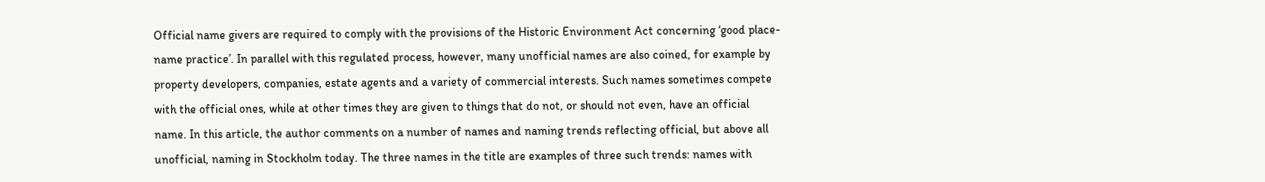Official name givers are required to comply with the provisions of the Historic Environment Act concerning ‘good place-name practice’. In parallel with this regulated process, however, many unofficial names are also coined, for example by property developers, companies, estate agents and a variety of commercial interests. Such names sometimes compete with the official ones, while at other times they are given to things that do not, or should not even, have an official name. In this article, the author comments on a number of names and naming trends reflecting official, but above all unofficial, naming in Stockholm today. The three names in the title are examples of three such trends: names with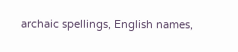archaic spellings, English names,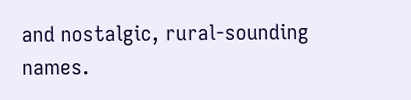and nostalgic, rural-sounding names.